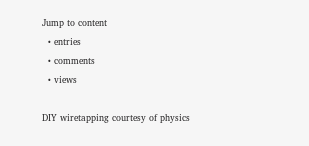Jump to content
  • entries
  • comments
  • views

DIY wiretapping courtesy of physics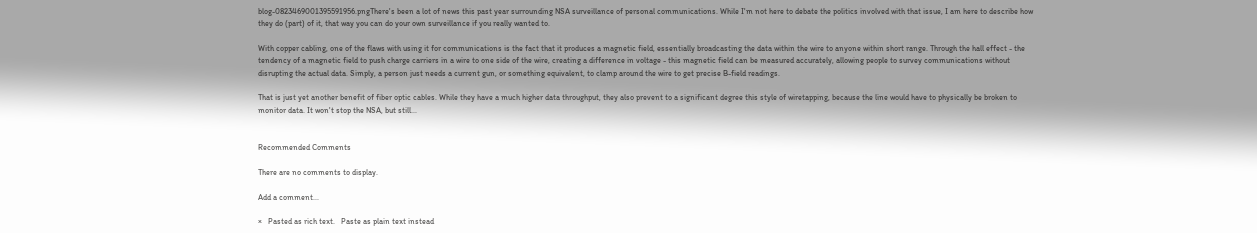blog-0823469001395591956.pngThere's been a lot of news this past year surrounding NSA surveillance of personal communications. While I'm not here to debate the politics involved with that issue, I am here to describe how they do (part) of it, that way you can do your own surveillance if you really wanted to.

With copper cabling, one of the flaws with using it for communications is the fact that it produces a magnetic field, essentially broadcasting the data within the wire to anyone within short range. Through the hall effect - the tendency of a magnetic field to push charge carriers in a wire to one side of the wire, creating a difference in voltage - this magnetic field can be measured accurately, allowing people to survey communications without disrupting the actual data. Simply, a person just needs a current gun, or something equivalent, to clamp around the wire to get precise B-field readings.

That is just yet another benefit of fiber optic cables. While they have a much higher data throughput, they also prevent to a significant degree this style of wiretapping, because the line would have to physically be broken to monitor data. It won't stop the NSA, but still...


Recommended Comments

There are no comments to display.

Add a comment...

×   Pasted as rich text.   Paste as plain text instead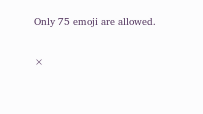Only 75 emoji are allowed.

×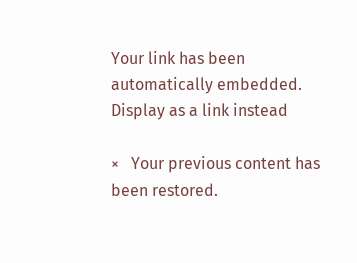Your link has been automatically embedded.   Display as a link instead

×   Your previous content has been restored.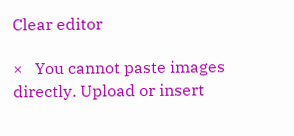Clear editor

×   You cannot paste images directly. Upload or insert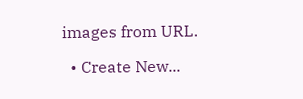images from URL.

  • Create New...